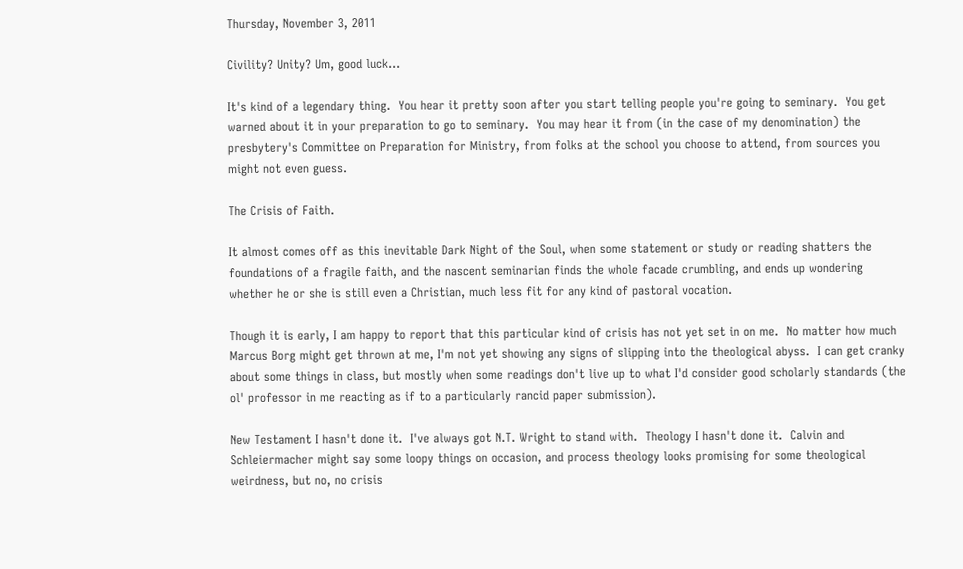Thursday, November 3, 2011

Civility? Unity? Um, good luck...

It's kind of a legendary thing.  You hear it pretty soon after you start telling people you're going to seminary.  You get warned about it in your preparation to go to seminary.  You may hear it from (in the case of my denomination) the presbytery's Committee on Preparation for Ministry, from folks at the school you choose to attend, from sources you might not even guess.

The Crisis of Faith.

It almost comes off as this inevitable Dark Night of the Soul, when some statement or study or reading shatters the foundations of a fragile faith, and the nascent seminarian finds the whole facade crumbling, and ends up wondering whether he or she is still even a Christian, much less fit for any kind of pastoral vocation.

Though it is early, I am happy to report that this particular kind of crisis has not yet set in on me.  No matter how much Marcus Borg might get thrown at me, I'm not yet showing any signs of slipping into the theological abyss.  I can get cranky about some things in class, but mostly when some readings don't live up to what I'd consider good scholarly standards (the ol' professor in me reacting as if to a particularly rancid paper submission).

New Testament I hasn't done it.  I've always got N.T. Wright to stand with.  Theology I hasn't done it.  Calvin and Schleiermacher might say some loopy things on occasion, and process theology looks promising for some theological weirdness, but no, no crisis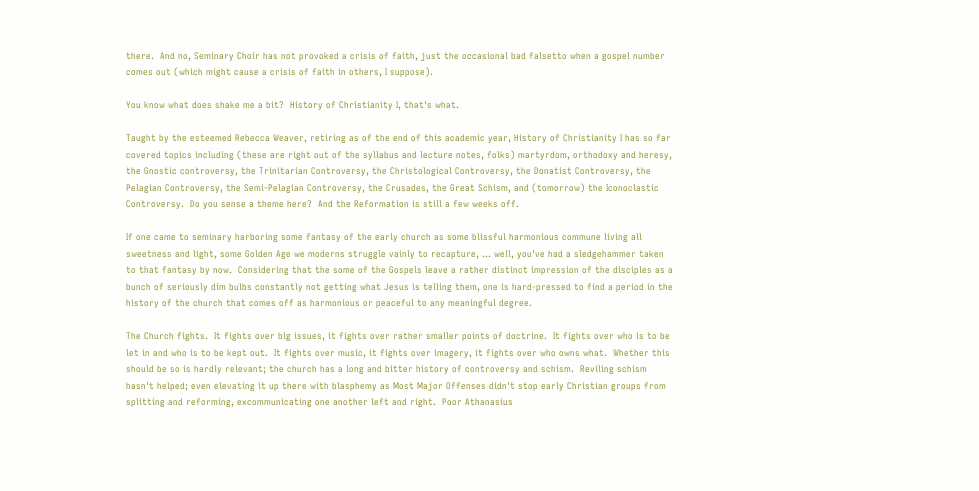there.  And no, Seminary Choir has not provoked a crisis of faith, just the occasional bad falsetto when a gospel number comes out (which might cause a crisis of faith in others, I suppose).

You know what does shake me a bit?  History of Christianity I, that's what.

Taught by the esteemed Rebecca Weaver, retiring as of the end of this academic year, History of Christianity I has so far covered topics including (these are right out of the syllabus and lecture notes, folks) martyrdom, orthodoxy and heresy, the Gnostic controversy, the Trinitarian Controversy, the Christological Controversy, the Donatist Controversy, the Pelagian Controversy, the Semi-Pelagian Controversy, the Crusades, the Great Schism, and (tomorrow) the Iconoclastic Controversy.  Do you sense a theme here?  And the Reformation is still a few weeks off.

If one came to seminary harboring some fantasy of the early church as some blissful harmonious commune living all sweetness and light, some Golden Age we moderns struggle vainly to recapture, ... well, you've had a sledgehammer taken to that fantasy by now.  Considering that the some of the Gospels leave a rather distinct impression of the disciples as a bunch of seriously dim bulbs constantly not getting what Jesus is telling them, one is hard-pressed to find a period in the history of the church that comes off as harmonious or peaceful to any meaningful degree.

The Church fights.  It fights over big issues, it fights over rather smaller points of doctrine.  It fights over who is to be let in and who is to be kept out.  It fights over music, it fights over imagery, it fights over who owns what.  Whether this should be so is hardly relevant; the church has a long and bitter history of controversy and schism.  Reviling schism hasn't helped; even elevating it up there with blasphemy as Most Major Offenses didn't stop early Christian groups from splitting and reforming, excommunicating one another left and right.  Poor Athanasius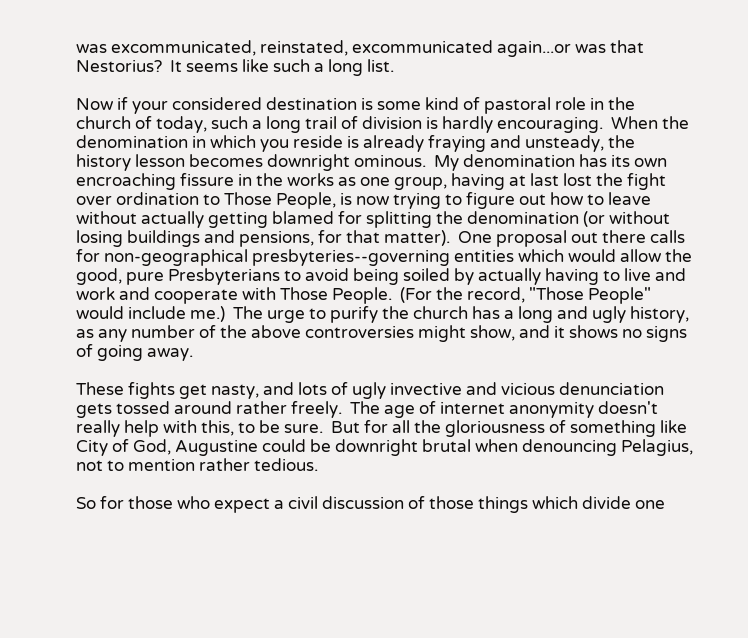was excommunicated, reinstated, excommunicated again...or was that Nestorius?  It seems like such a long list.

Now if your considered destination is some kind of pastoral role in the church of today, such a long trail of division is hardly encouraging.  When the denomination in which you reside is already fraying and unsteady, the history lesson becomes downright ominous.  My denomination has its own encroaching fissure in the works as one group, having at last lost the fight over ordination to Those People, is now trying to figure out how to leave without actually getting blamed for splitting the denomination (or without losing buildings and pensions, for that matter).  One proposal out there calls for non-geographical presbyteries--governing entities which would allow the good, pure Presbyterians to avoid being soiled by actually having to live and work and cooperate with Those People.  (For the record, "Those People" would include me.)  The urge to purify the church has a long and ugly history, as any number of the above controversies might show, and it shows no signs of going away.

These fights get nasty, and lots of ugly invective and vicious denunciation gets tossed around rather freely.  The age of internet anonymity doesn't really help with this, to be sure.  But for all the gloriousness of something like City of God, Augustine could be downright brutal when denouncing Pelagius, not to mention rather tedious.

So for those who expect a civil discussion of those things which divide one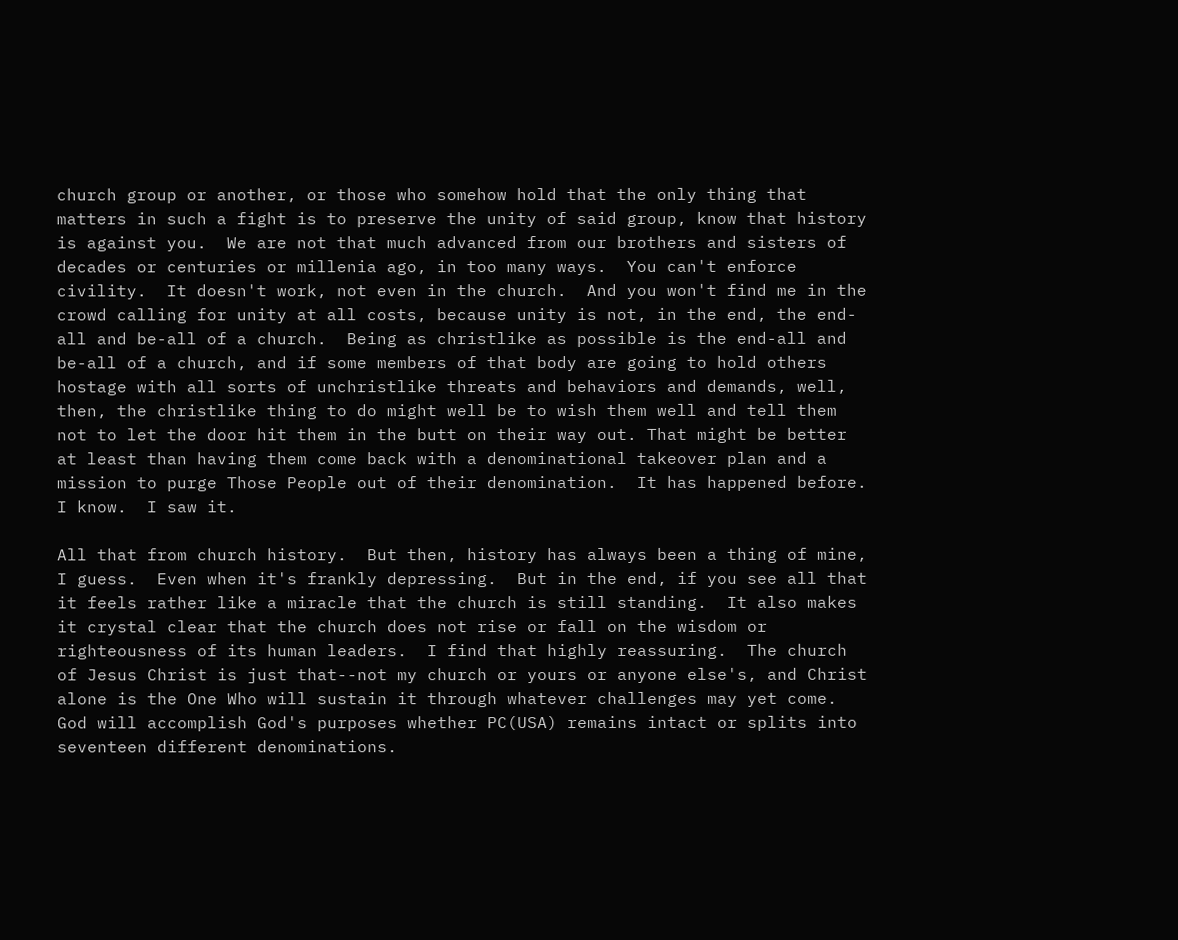church group or another, or those who somehow hold that the only thing that matters in such a fight is to preserve the unity of said group, know that history is against you.  We are not that much advanced from our brothers and sisters of decades or centuries or millenia ago, in too many ways.  You can't enforce civility.  It doesn't work, not even in the church.  And you won't find me in the crowd calling for unity at all costs, because unity is not, in the end, the end-all and be-all of a church.  Being as christlike as possible is the end-all and be-all of a church, and if some members of that body are going to hold others hostage with all sorts of unchristlike threats and behaviors and demands, well, then, the christlike thing to do might well be to wish them well and tell them not to let the door hit them in the butt on their way out. That might be better at least than having them come back with a denominational takeover plan and a mission to purge Those People out of their denomination.  It has happened before.  I know.  I saw it.

All that from church history.  But then, history has always been a thing of mine, I guess.  Even when it's frankly depressing.  But in the end, if you see all that it feels rather like a miracle that the church is still standing.  It also makes it crystal clear that the church does not rise or fall on the wisdom or righteousness of its human leaders.  I find that highly reassuring.  The church of Jesus Christ is just that--not my church or yours or anyone else's, and Christ alone is the One Who will sustain it through whatever challenges may yet come.  God will accomplish God's purposes whether PC(USA) remains intact or splits into seventeen different denominations.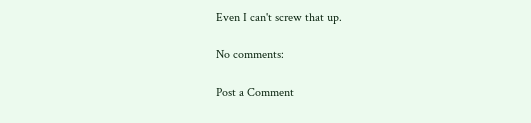Even I can't screw that up.

No comments:

Post a Comment